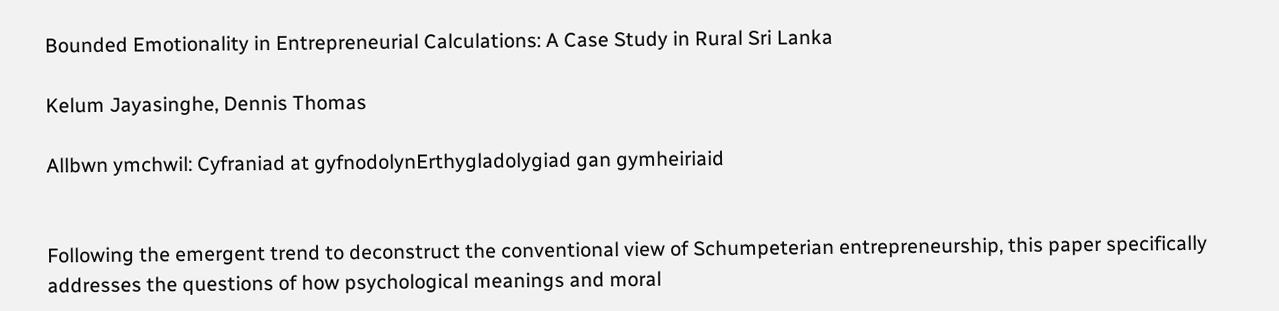Bounded Emotionality in Entrepreneurial Calculations: A Case Study in Rural Sri Lanka

Kelum Jayasinghe, Dennis Thomas

Allbwn ymchwil: Cyfraniad at gyfnodolynErthygladolygiad gan gymheiriaid


Following the emergent trend to deconstruct the conventional view of Schumpeterian entrepreneurship, this paper specifically addresses the questions of how psychological meanings and moral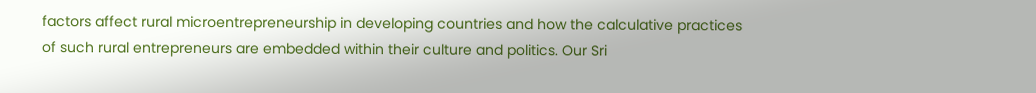factors affect rural microentrepreneurship in developing countries and how the calculative practices of such rural entrepreneurs are embedded within their culture and politics. Our Sri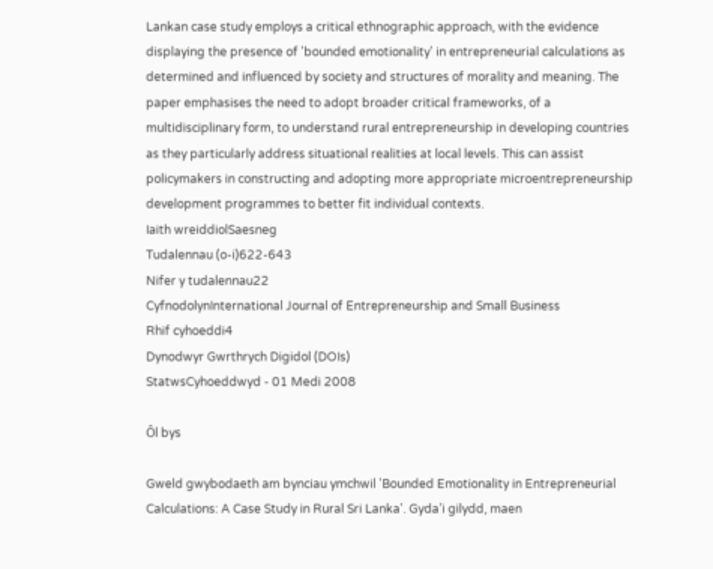Lankan case study employs a critical ethnographic approach, with the evidence displaying the presence of 'bounded emotionality' in entrepreneurial calculations as determined and influenced by society and structures of morality and meaning. The paper emphasises the need to adopt broader critical frameworks, of a multidisciplinary form, to understand rural entrepreneurship in developing countries as they particularly address situational realities at local levels. This can assist policymakers in constructing and adopting more appropriate microentrepreneurship development programmes to better fit individual contexts.
Iaith wreiddiolSaesneg
Tudalennau (o-i)622-643
Nifer y tudalennau22
CyfnodolynInternational Journal of Entrepreneurship and Small Business
Rhif cyhoeddi4
Dynodwyr Gwrthrych Digidol (DOIs)
StatwsCyhoeddwyd - 01 Medi 2008

Ôl bys

Gweld gwybodaeth am bynciau ymchwil 'Bounded Emotionality in Entrepreneurial Calculations: A Case Study in Rural Sri Lanka'. Gyda’i gilydd, maen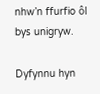nhw’n ffurfio ôl bys unigryw.

Dyfynnu hyn